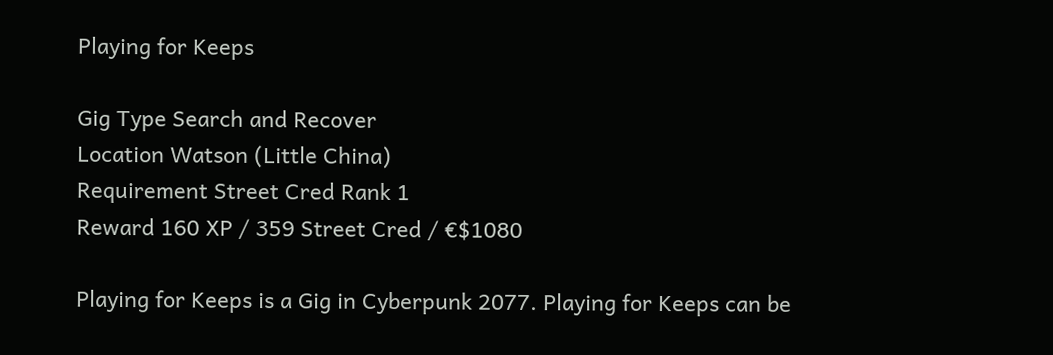Playing for Keeps

Gig Type Search and Recover
Location Watson (Little China)
Requirement Street Cred Rank 1
Reward 160 XP / 359 Street Cred / €$1080

Playing for Keeps is a Gig in Cyberpunk 2077. Playing for Keeps can be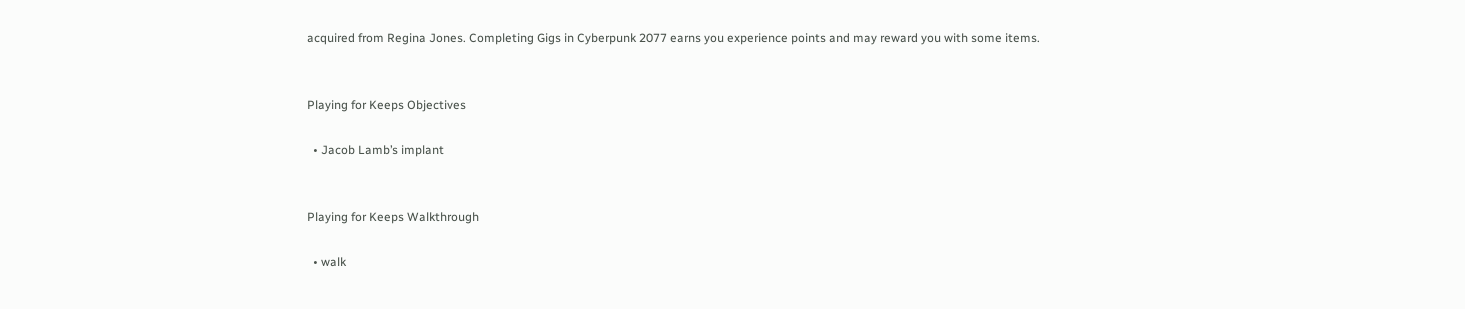acquired from Regina Jones. Completing Gigs in Cyberpunk 2077 earns you experience points and may reward you with some items.


Playing for Keeps Objectives

  • Jacob Lamb’s implant


Playing for Keeps Walkthrough

  • walk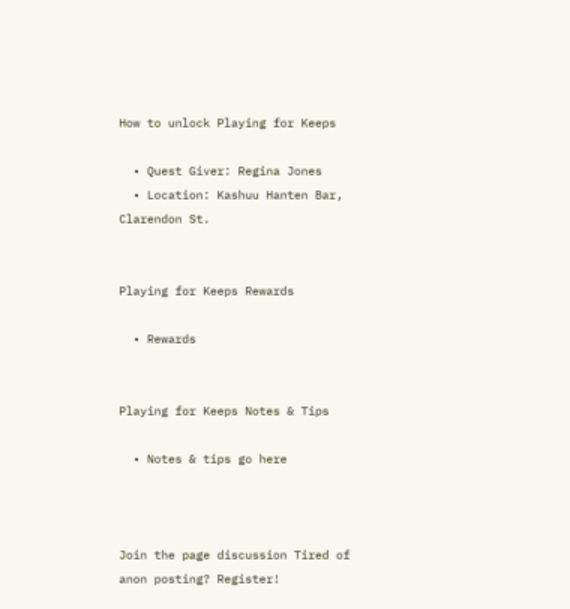How to unlock Playing for Keeps

  • Quest Giver: Regina Jones
  • Location: Kashuu Hanten Bar, Clarendon St.


Playing for Keeps Rewards

  • Rewards


Playing for Keeps Notes & Tips

  • Notes & tips go here



Join the page discussion Tired of anon posting? Register!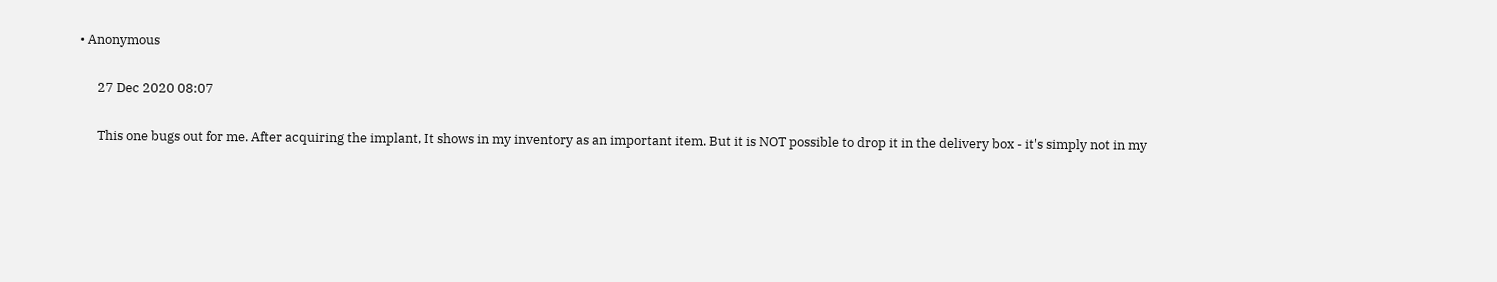• Anonymous

      27 Dec 2020 08:07

      This one bugs out for me. After acquiring the implant, It shows in my inventory as an important item. But it is NOT possible to drop it in the delivery box - it's simply not in my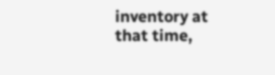inventory at that time,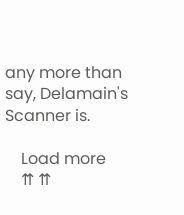any more than say, Delamain's Scanner is.

    Load more
    ⇈ ⇈